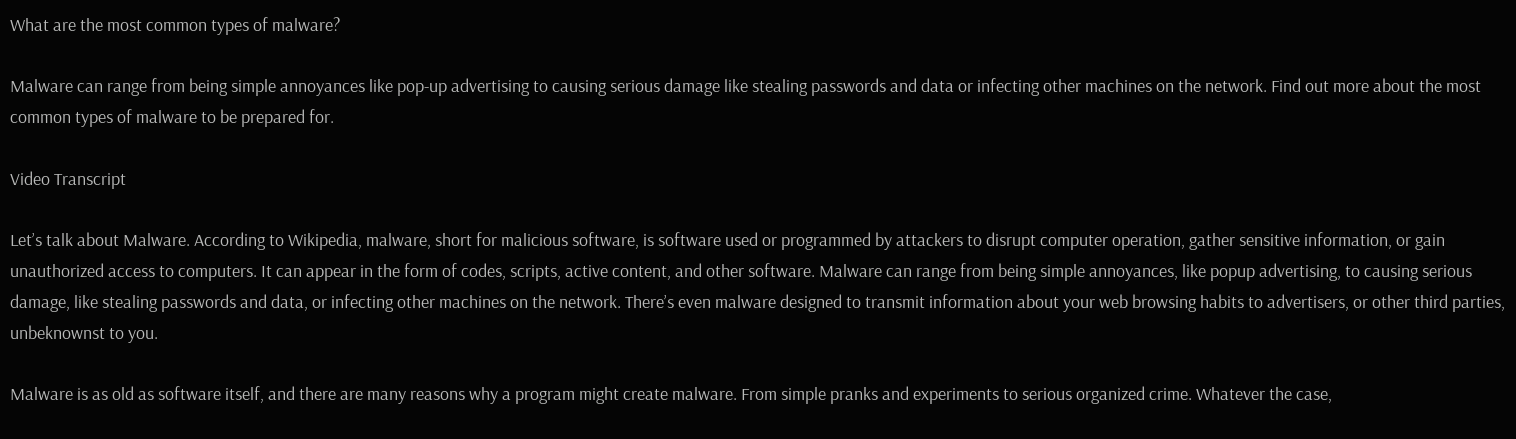What are the most common types of malware?

Malware can range from being simple annoyances like pop-up advertising to causing serious damage like stealing passwords and data or infecting other machines on the network. Find out more about the most common types of malware to be prepared for.

Video Transcript

Let’s talk about Malware. According to Wikipedia, malware, short for malicious software, is software used or programmed by attackers to disrupt computer operation, gather sensitive information, or gain unauthorized access to computers. It can appear in the form of codes, scripts, active content, and other software. Malware can range from being simple annoyances, like popup advertising, to causing serious damage, like stealing passwords and data, or infecting other machines on the network. There’s even malware designed to transmit information about your web browsing habits to advertisers, or other third parties, unbeknownst to you.

Malware is as old as software itself, and there are many reasons why a program might create malware. From simple pranks and experiments to serious organized crime. Whatever the case,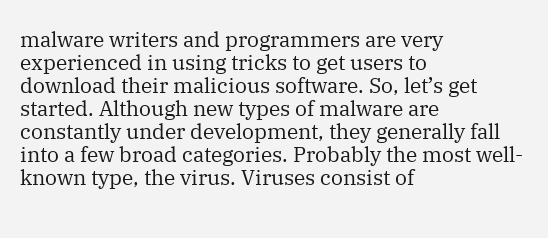malware writers and programmers are very experienced in using tricks to get users to download their malicious software. So, let’s get started. Although new types of malware are constantly under development, they generally fall into a few broad categories. Probably the most well-known type, the virus. Viruses consist of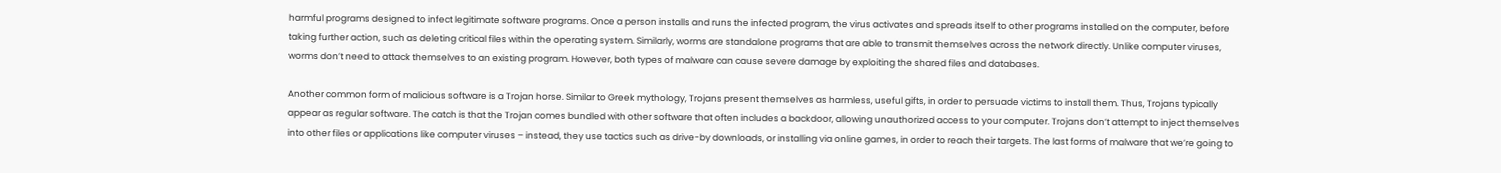harmful programs designed to infect legitimate software programs. Once a person installs and runs the infected program, the virus activates and spreads itself to other programs installed on the computer, before taking further action, such as deleting critical files within the operating system. Similarly, worms are standalone programs that are able to transmit themselves across the network directly. Unlike computer viruses, worms don’t need to attack themselves to an existing program. However, both types of malware can cause severe damage by exploiting the shared files and databases.

Another common form of malicious software is a Trojan horse. Similar to Greek mythology, Trojans present themselves as harmless, useful gifts, in order to persuade victims to install them. Thus, Trojans typically appear as regular software. The catch is that the Trojan comes bundled with other software that often includes a backdoor, allowing unauthorized access to your computer. Trojans don’t attempt to inject themselves into other files or applications like computer viruses – instead, they use tactics such as drive-by downloads, or installing via online games, in order to reach their targets. The last forms of malware that we’re going to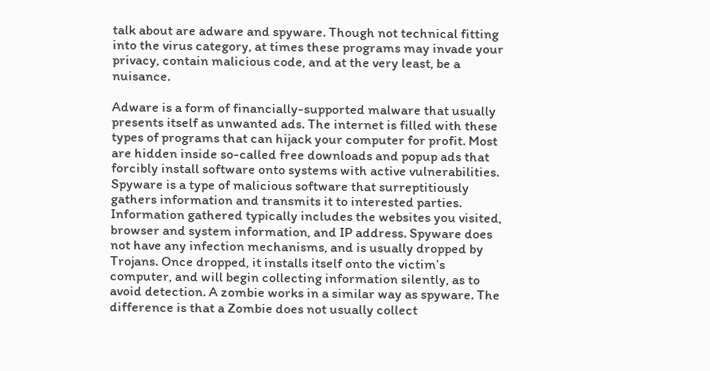talk about are adware and spyware. Though not technical fitting into the virus category, at times these programs may invade your privacy, contain malicious code, and at the very least, be a nuisance.

Adware is a form of financially-supported malware that usually presents itself as unwanted ads. The internet is filled with these types of programs that can hijack your computer for profit. Most are hidden inside so-called free downloads and popup ads that forcibly install software onto systems with active vulnerabilities. Spyware is a type of malicious software that surreptitiously gathers information and transmits it to interested parties. Information gathered typically includes the websites you visited, browser and system information, and IP address. Spyware does not have any infection mechanisms, and is usually dropped by Trojans. Once dropped, it installs itself onto the victim’s computer, and will begin collecting information silently, as to avoid detection. A zombie works in a similar way as spyware. The difference is that a Zombie does not usually collect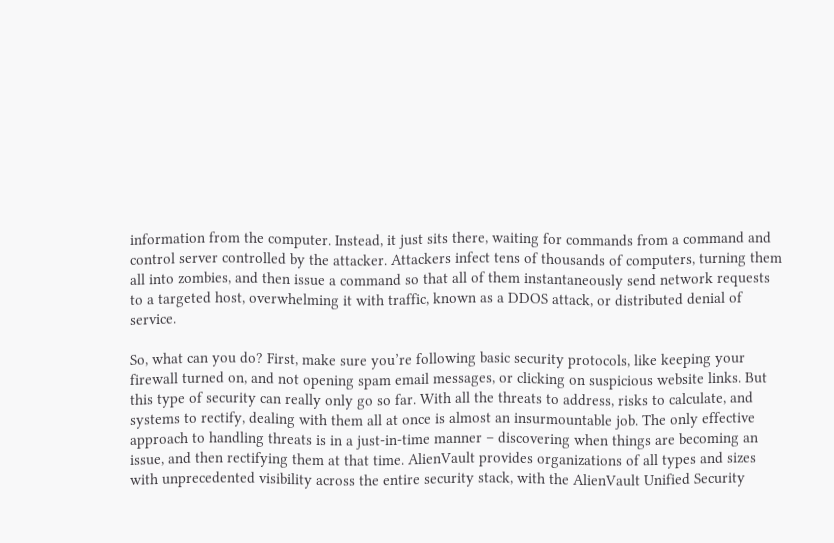information from the computer. Instead, it just sits there, waiting for commands from a command and control server controlled by the attacker. Attackers infect tens of thousands of computers, turning them all into zombies, and then issue a command so that all of them instantaneously send network requests to a targeted host, overwhelming it with traffic, known as a DDOS attack, or distributed denial of service.

So, what can you do? First, make sure you’re following basic security protocols, like keeping your firewall turned on, and not opening spam email messages, or clicking on suspicious website links. But this type of security can really only go so far. With all the threats to address, risks to calculate, and systems to rectify, dealing with them all at once is almost an insurmountable job. The only effective approach to handling threats is in a just-in-time manner – discovering when things are becoming an issue, and then rectifying them at that time. AlienVault provides organizations of all types and sizes with unprecedented visibility across the entire security stack, with the AlienVault Unified Security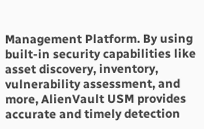Management Platform. By using built-in security capabilities like asset discovery, inventory, vulnerability assessment, and more, AlienVault USM provides accurate and timely detection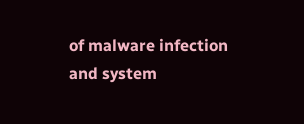of malware infection and system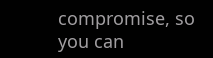compromise, so you can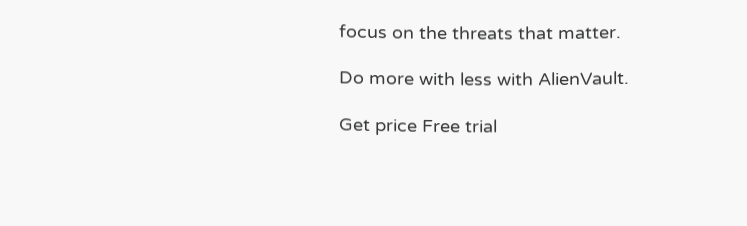focus on the threats that matter.

Do more with less with AlienVault.

Get price Free trial